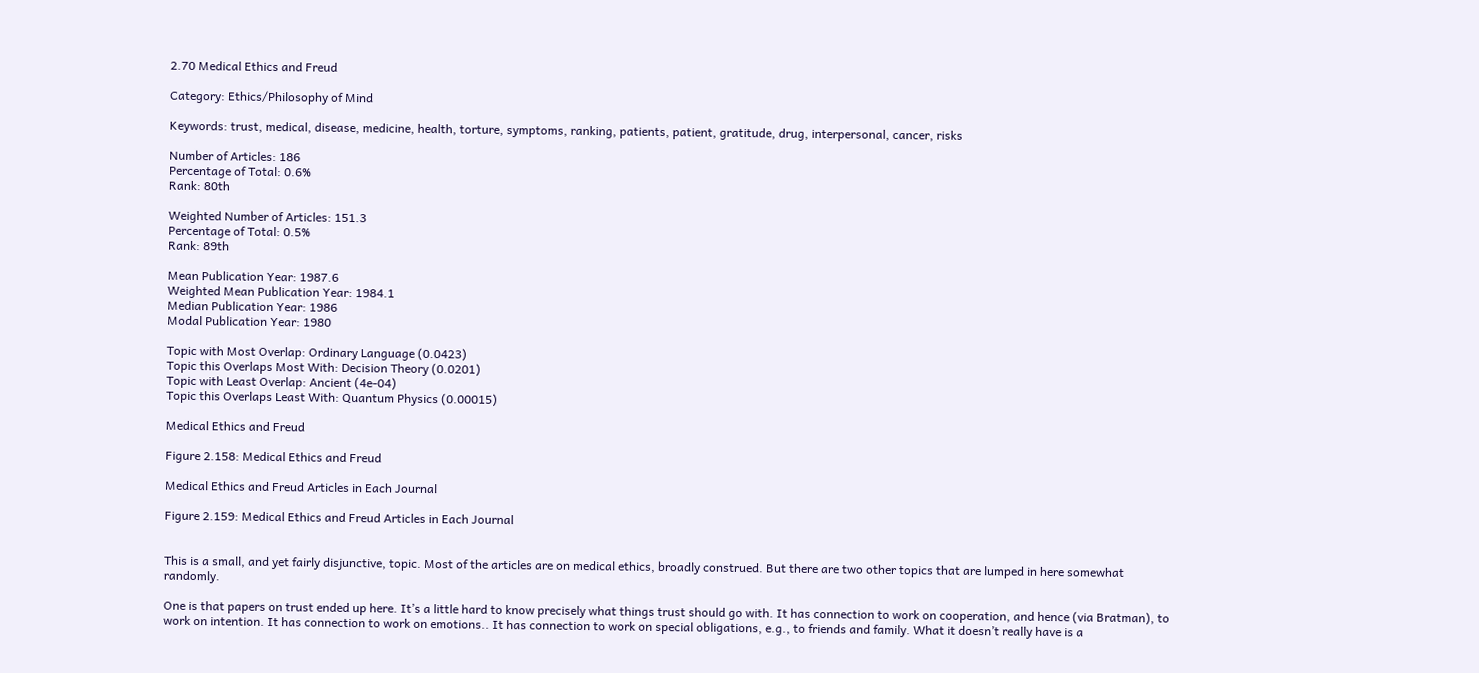2.70 Medical Ethics and Freud

Category: Ethics/Philosophy of Mind

Keywords: trust, medical, disease, medicine, health, torture, symptoms, ranking, patients, patient, gratitude, drug, interpersonal, cancer, risks

Number of Articles: 186
Percentage of Total: 0.6%
Rank: 80th

Weighted Number of Articles: 151.3
Percentage of Total: 0.5%
Rank: 89th

Mean Publication Year: 1987.6
Weighted Mean Publication Year: 1984.1
Median Publication Year: 1986
Modal Publication Year: 1980

Topic with Most Overlap: Ordinary Language (0.0423)
Topic this Overlaps Most With: Decision Theory (0.0201)
Topic with Least Overlap: Ancient (4e-04)
Topic this Overlaps Least With: Quantum Physics (0.00015)

Medical Ethics and Freud

Figure 2.158: Medical Ethics and Freud

Medical Ethics and Freud Articles in Each Journal

Figure 2.159: Medical Ethics and Freud Articles in Each Journal


This is a small, and yet fairly disjunctive, topic. Most of the articles are on medical ethics, broadly construed. But there are two other topics that are lumped in here somewhat randomly.

One is that papers on trust ended up here. It’s a little hard to know precisely what things trust should go with. It has connection to work on cooperation, and hence (via Bratman), to work on intention. It has connection to work on emotions.. It has connection to work on special obligations, e.g., to friends and family. What it doesn’t really have is a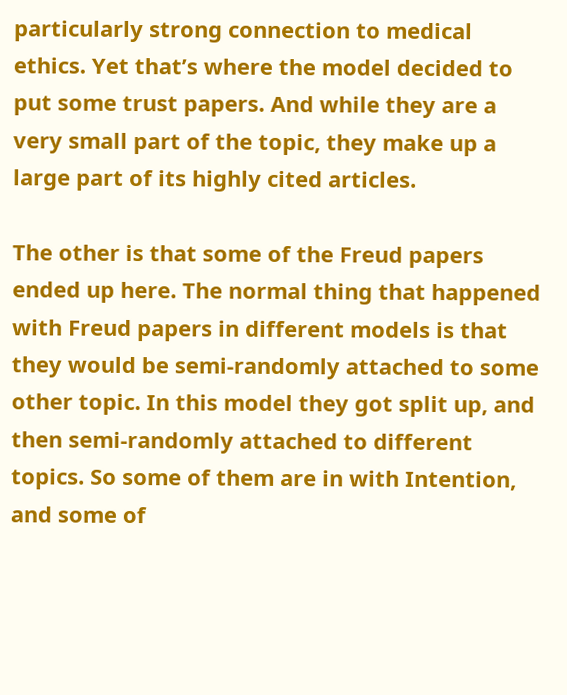particularly strong connection to medical ethics. Yet that’s where the model decided to put some trust papers. And while they are a very small part of the topic, they make up a large part of its highly cited articles.

The other is that some of the Freud papers ended up here. The normal thing that happened with Freud papers in different models is that they would be semi-randomly attached to some other topic. In this model they got split up, and then semi-randomly attached to different topics. So some of them are in with Intention, and some of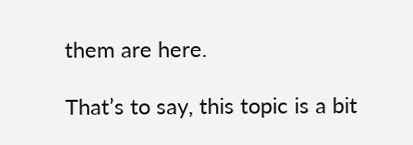them are here.

That’s to say, this topic is a bit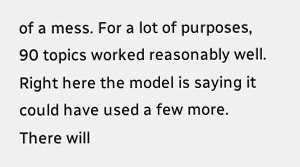of a mess. For a lot of purposes, 90 topics worked reasonably well. Right here the model is saying it could have used a few more. There will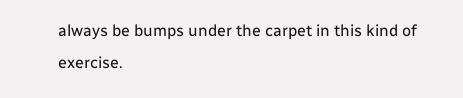always be bumps under the carpet in this kind of exercise.